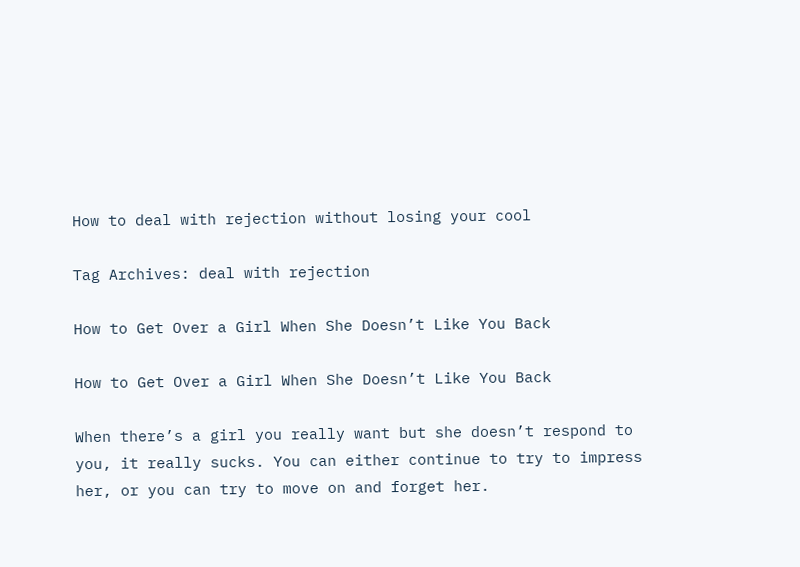How to deal with rejection without losing your cool

Tag Archives: deal with rejection

How to Get Over a Girl When She Doesn’t Like You Back

How to Get Over a Girl When She Doesn’t Like You Back

When there’s a girl you really want but she doesn’t respond to you, it really sucks. You can either continue to try to impress her, or you can try to move on and forget her.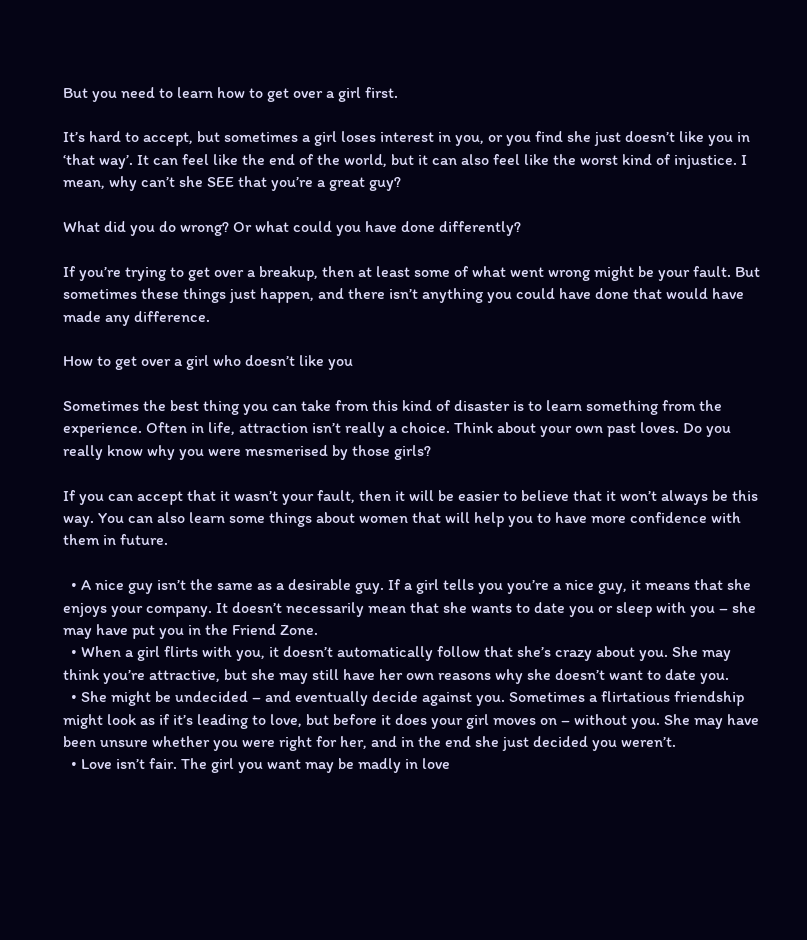But you need to learn how to get over a girl first.

It’s hard to accept, but sometimes a girl loses interest in you, or you find she just doesn’t like you in ‘that way’. It can feel like the end of the world, but it can also feel like the worst kind of injustice. I mean, why can’t she SEE that you’re a great guy?

What did you do wrong? Or what could you have done differently?

If you’re trying to get over a breakup, then at least some of what went wrong might be your fault. But sometimes these things just happen, and there isn’t anything you could have done that would have made any difference.

How to get over a girl who doesn’t like you

Sometimes the best thing you can take from this kind of disaster is to learn something from the experience. Often in life, attraction isn’t really a choice. Think about your own past loves. Do you really know why you were mesmerised by those girls?

If you can accept that it wasn’t your fault, then it will be easier to believe that it won’t always be this way. You can also learn some things about women that will help you to have more confidence with them in future.

  • A nice guy isn’t the same as a desirable guy. If a girl tells you you’re a nice guy, it means that she enjoys your company. It doesn’t necessarily mean that she wants to date you or sleep with you – she may have put you in the Friend Zone.
  • When a girl flirts with you, it doesn’t automatically follow that she’s crazy about you. She may think you’re attractive, but she may still have her own reasons why she doesn’t want to date you.
  • She might be undecided – and eventually decide against you. Sometimes a flirtatious friendship might look as if it’s leading to love, but before it does your girl moves on – without you. She may have been unsure whether you were right for her, and in the end she just decided you weren’t.
  • Love isn’t fair. The girl you want may be madly in love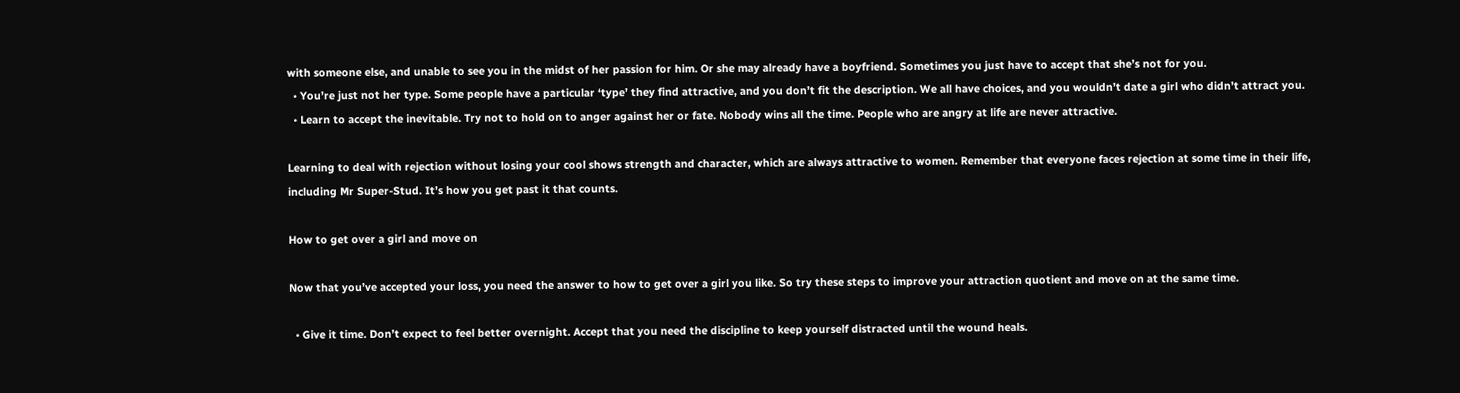with someone else, and unable to see you in the midst of her passion for him. Or she may already have a boyfriend. Sometimes you just have to accept that she’s not for you.
  • You’re just not her type. Some people have a particular ‘type’ they find attractive, and you don’t fit the description. We all have choices, and you wouldn’t date a girl who didn’t attract you.
  • Learn to accept the inevitable. Try not to hold on to anger against her or fate. Nobody wins all the time. People who are angry at life are never attractive.

Learning to deal with rejection without losing your cool shows strength and character, which are always attractive to women. Remember that everyone faces rejection at some time in their life, including Mr Super-Stud. It’s how you get past it that counts.

How to get over a girl and move on

Now that you’ve accepted your loss, you need the answer to how to get over a girl you like. So try these steps to improve your attraction quotient and move on at the same time.

  • Give it time. Don’t expect to feel better overnight. Accept that you need the discipline to keep yourself distracted until the wound heals.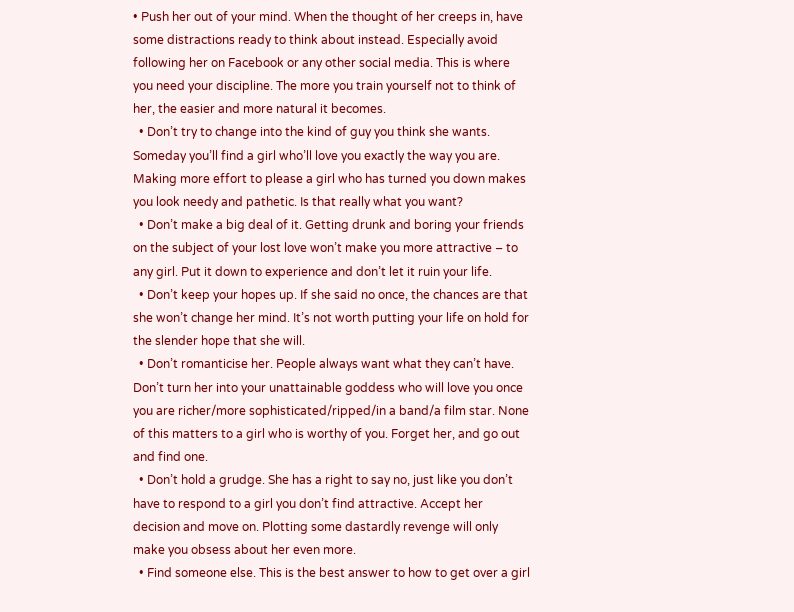• Push her out of your mind. When the thought of her creeps in, have some distractions ready to think about instead. Especially avoid following her on Facebook or any other social media. This is where you need your discipline. The more you train yourself not to think of her, the easier and more natural it becomes.
  • Don’t try to change into the kind of guy you think she wants. Someday you’ll find a girl who’ll love you exactly the way you are. Making more effort to please a girl who has turned you down makes you look needy and pathetic. Is that really what you want?
  • Don’t make a big deal of it. Getting drunk and boring your friends on the subject of your lost love won’t make you more attractive – to any girl. Put it down to experience and don’t let it ruin your life.
  • Don’t keep your hopes up. If she said no once, the chances are that she won’t change her mind. It’s not worth putting your life on hold for the slender hope that she will.
  • Don’t romanticise her. People always want what they can’t have. Don’t turn her into your unattainable goddess who will love you once you are richer/more sophisticated/ripped/in a band/a film star. None of this matters to a girl who is worthy of you. Forget her, and go out and find one.
  • Don’t hold a grudge. She has a right to say no, just like you don’t have to respond to a girl you don’t find attractive. Accept her decision and move on. Plotting some dastardly revenge will only make you obsess about her even more.
  • Find someone else. This is the best answer to how to get over a girl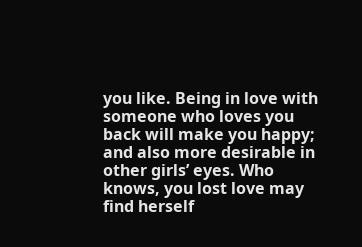you like. Being in love with someone who loves you back will make you happy; and also more desirable in other girls’ eyes. Who knows, you lost love may find herself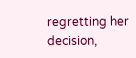regretting her decision,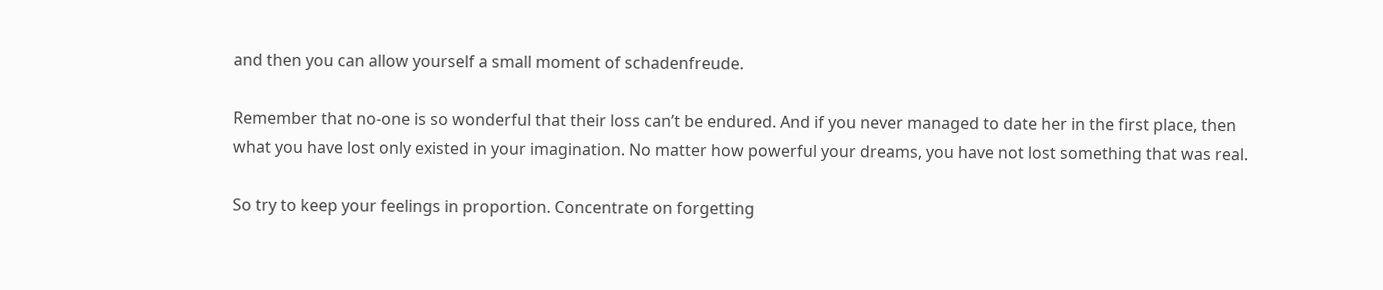and then you can allow yourself a small moment of schadenfreude.

Remember that no-one is so wonderful that their loss can’t be endured. And if you never managed to date her in the first place, then what you have lost only existed in your imagination. No matter how powerful your dreams, you have not lost something that was real.

So try to keep your feelings in proportion. Concentrate on forgetting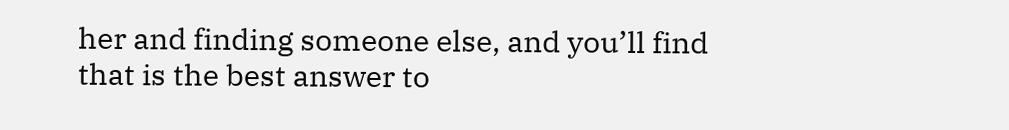her and finding someone else, and you’ll find that is the best answer to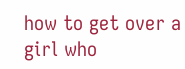how to get over a girl who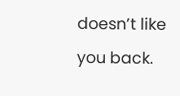doesn’t like you back.